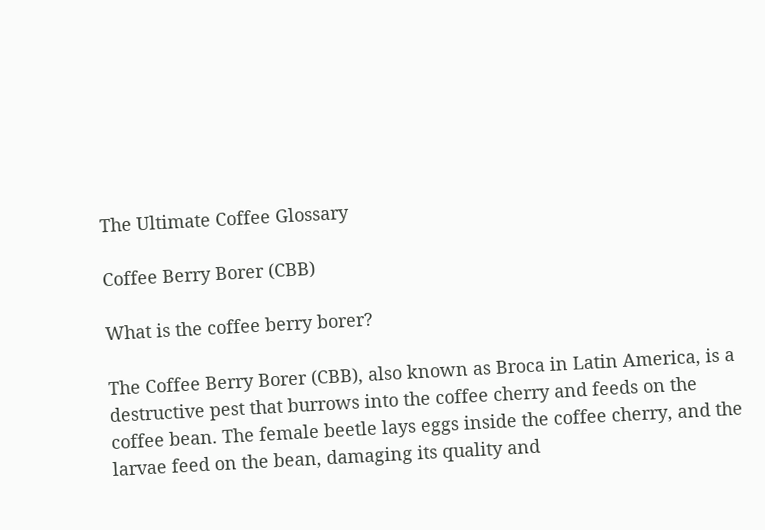The Ultimate Coffee Glossary

Coffee Berry Borer (CBB)

What is the coffee berry borer?

The Coffee Berry Borer (CBB), also known as Broca in Latin America, is a destructive pest that burrows into the coffee cherry and feeds on the coffee bean. The female beetle lays eggs inside the coffee cherry, and the larvae feed on the bean, damaging its quality and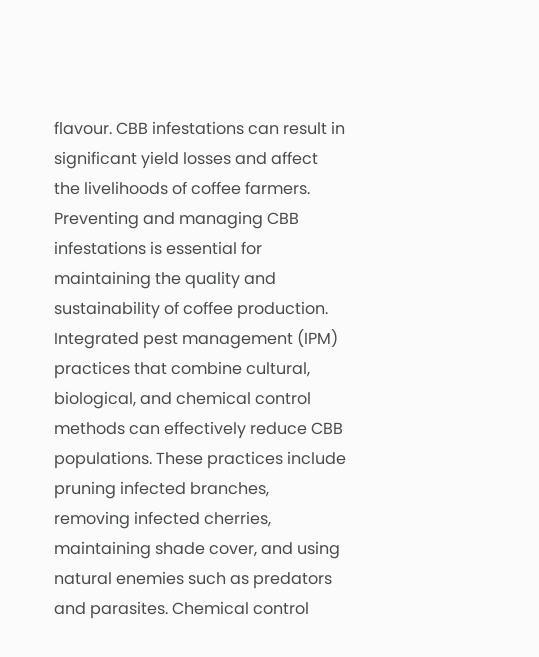flavour. CBB infestations can result in significant yield losses and affect the livelihoods of coffee farmers.
Preventing and managing CBB infestations is essential for maintaining the quality and sustainability of coffee production. Integrated pest management (IPM) practices that combine cultural, biological, and chemical control methods can effectively reduce CBB populations. These practices include pruning infected branches, removing infected cherries, maintaining shade cover, and using natural enemies such as predators and parasites. Chemical control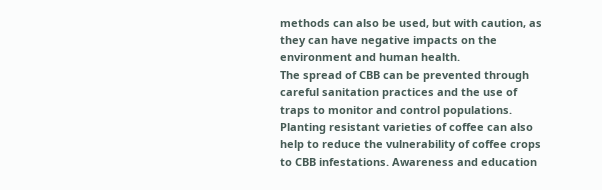methods can also be used, but with caution, as they can have negative impacts on the environment and human health.
The spread of CBB can be prevented through careful sanitation practices and the use of traps to monitor and control populations. Planting resistant varieties of coffee can also help to reduce the vulnerability of coffee crops to CBB infestations. Awareness and education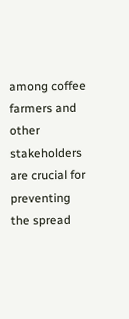among coffee farmers and other stakeholders are crucial for preventing the spread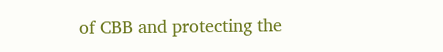of CBB and protecting the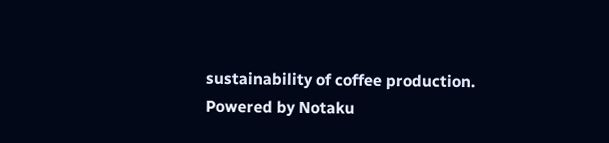sustainability of coffee production.
Powered by Notaku